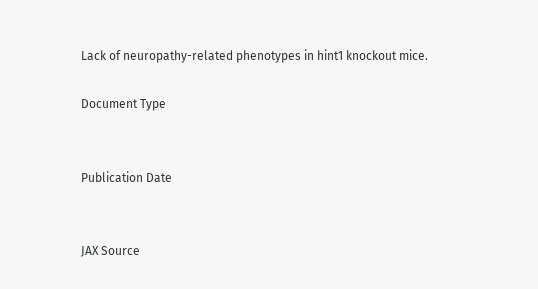Lack of neuropathy-related phenotypes in hint1 knockout mice.

Document Type


Publication Date


JAX Source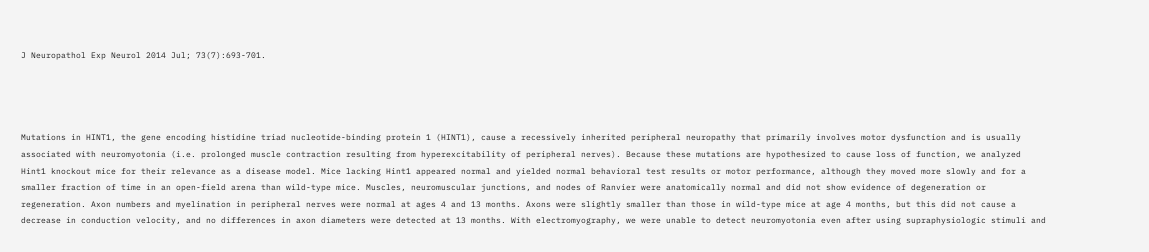J Neuropathol Exp Neurol 2014 Jul; 73(7):693-701.




Mutations in HINT1, the gene encoding histidine triad nucleotide-binding protein 1 (HINT1), cause a recessively inherited peripheral neuropathy that primarily involves motor dysfunction and is usually associated with neuromyotonia (i.e. prolonged muscle contraction resulting from hyperexcitability of peripheral nerves). Because these mutations are hypothesized to cause loss of function, we analyzed Hint1 knockout mice for their relevance as a disease model. Mice lacking Hint1 appeared normal and yielded normal behavioral test results or motor performance, although they moved more slowly and for a smaller fraction of time in an open-field arena than wild-type mice. Muscles, neuromuscular junctions, and nodes of Ranvier were anatomically normal and did not show evidence of degeneration or regeneration. Axon numbers and myelination in peripheral nerves were normal at ages 4 and 13 months. Axons were slightly smaller than those in wild-type mice at age 4 months, but this did not cause a decrease in conduction velocity, and no differences in axon diameters were detected at 13 months. With electromyography, we were unable to detect neuromyotonia even after using supraphysiologic stimuli and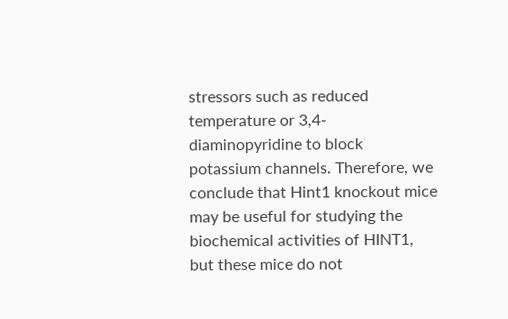stressors such as reduced temperature or 3,4-diaminopyridine to block potassium channels. Therefore, we conclude that Hint1 knockout mice may be useful for studying the biochemical activities of HINT1, but these mice do not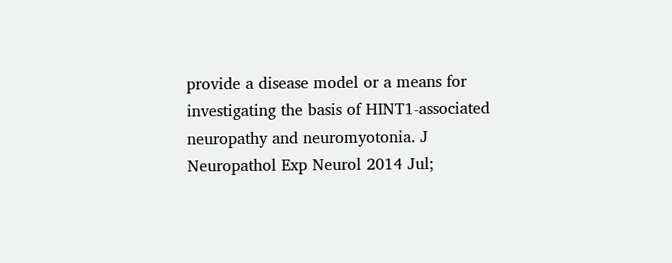provide a disease model or a means for investigating the basis of HINT1-associated neuropathy and neuromyotonia. J Neuropathol Exp Neurol 2014 Jul;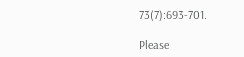73(7):693-701.

Please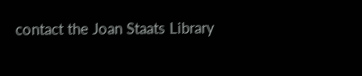contact the Joan Staats Library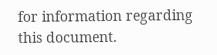for information regarding this document.